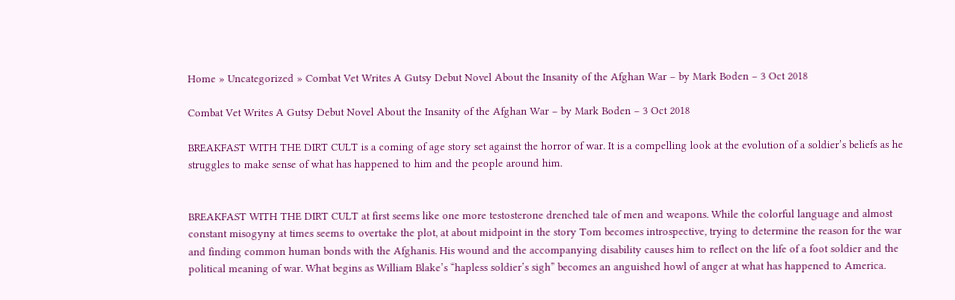Home » Uncategorized » Combat Vet Writes A Gutsy Debut Novel About the Insanity of the Afghan War – by Mark Boden – 3 Oct 2018

Combat Vet Writes A Gutsy Debut Novel About the Insanity of the Afghan War – by Mark Boden – 3 Oct 2018

BREAKFAST WITH THE DIRT CULT is a coming of age story set against the horror of war. It is a compelling look at the evolution of a soldier’s beliefs as he struggles to make sense of what has happened to him and the people around him.


BREAKFAST WITH THE DIRT CULT at first seems like one more testosterone drenched tale of men and weapons. While the colorful language and almost constant misogyny at times seems to overtake the plot, at about midpoint in the story Tom becomes introspective, trying to determine the reason for the war and finding common human bonds with the Afghanis. His wound and the accompanying disability causes him to reflect on the life of a foot soldier and the political meaning of war. What begins as William Blake’s “hapless soldier’s sigh” becomes an anguished howl of anger at what has happened to America.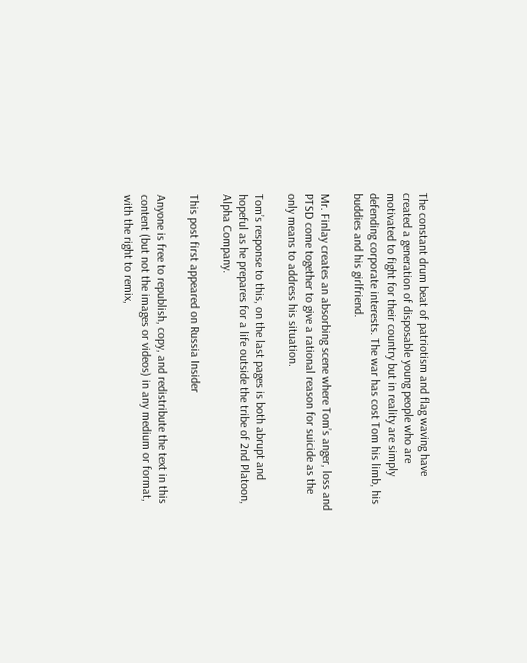The constant drum beat of patriotism and flag waving have created a generation of disposable young people who are motivated to fight for their country but in reality are simply defending corporate interests. The war has cost Tom his limb, his buddies and his girlfriend.

Mr. Finlay creates an absorbing scene where Tom’s anger, loss and PTSD come together to give a rational reason for suicide as the only means to address his situation.

Tom’s response to this, on the last pages is both abrupt and hopeful as he prepares for a life outside the tribe of 2nd Platoon, Alpha Company.

This post first appeared on Russia Insider

Anyone is free to republish, copy, and redistribute the text in this content (but not the images or videos) in any medium or format, with the right to remix,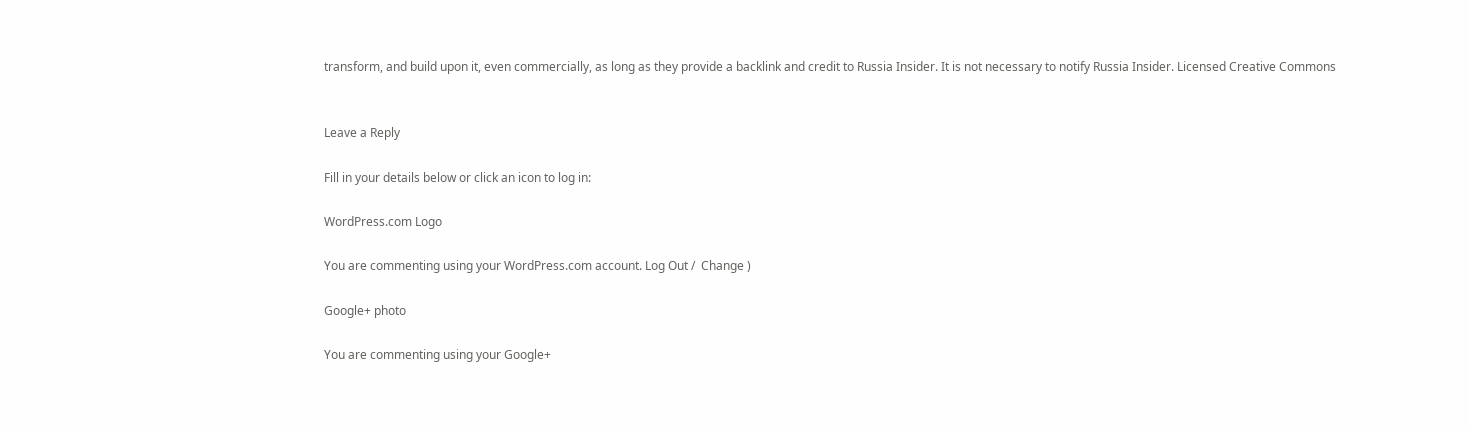transform, and build upon it, even commercially, as long as they provide a backlink and credit to Russia Insider. It is not necessary to notify Russia Insider. Licensed Creative Commons


Leave a Reply

Fill in your details below or click an icon to log in:

WordPress.com Logo

You are commenting using your WordPress.com account. Log Out /  Change )

Google+ photo

You are commenting using your Google+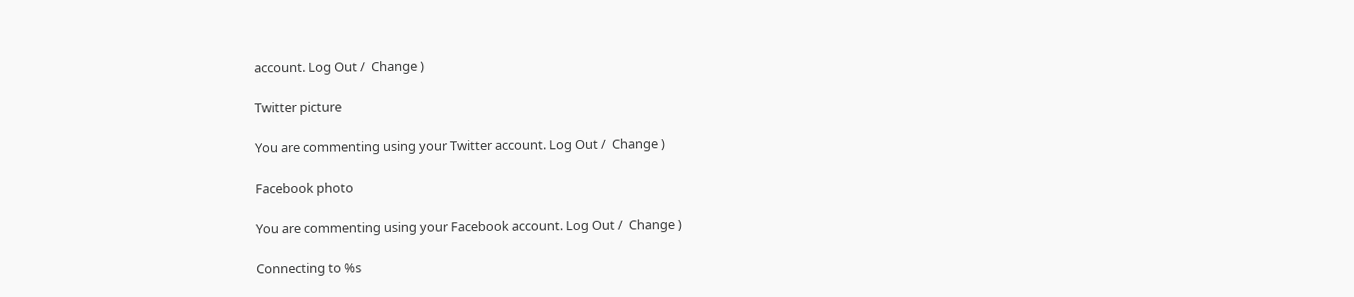account. Log Out /  Change )

Twitter picture

You are commenting using your Twitter account. Log Out /  Change )

Facebook photo

You are commenting using your Facebook account. Log Out /  Change )

Connecting to %s